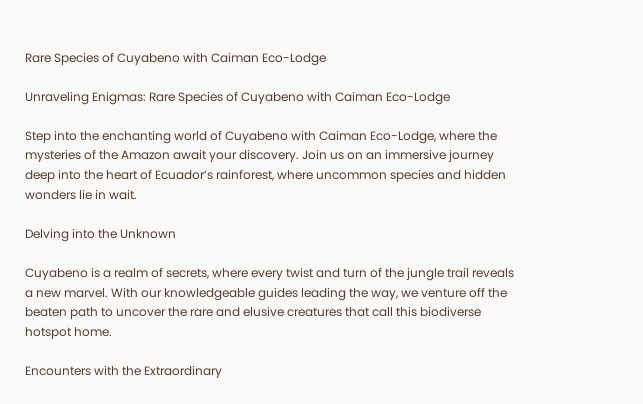Rare Species of Cuyabeno with Caiman Eco-Lodge

Unraveling Enigmas: Rare Species of Cuyabeno with Caiman Eco-Lodge

Step into the enchanting world of Cuyabeno with Caiman Eco-Lodge, where the mysteries of the Amazon await your discovery. Join us on an immersive journey deep into the heart of Ecuador’s rainforest, where uncommon species and hidden wonders lie in wait.

Delving into the Unknown

Cuyabeno is a realm of secrets, where every twist and turn of the jungle trail reveals a new marvel. With our knowledgeable guides leading the way, we venture off the beaten path to uncover the rare and elusive creatures that call this biodiverse hotspot home.

Encounters with the Extraordinary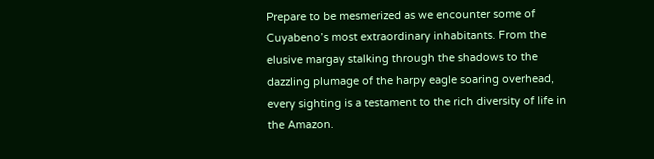Prepare to be mesmerized as we encounter some of Cuyabeno’s most extraordinary inhabitants. From the elusive margay stalking through the shadows to the dazzling plumage of the harpy eagle soaring overhead, every sighting is a testament to the rich diversity of life in the Amazon.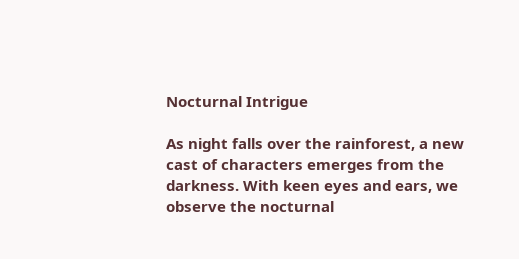Nocturnal Intrigue

As night falls over the rainforest, a new cast of characters emerges from the darkness. With keen eyes and ears, we observe the nocturnal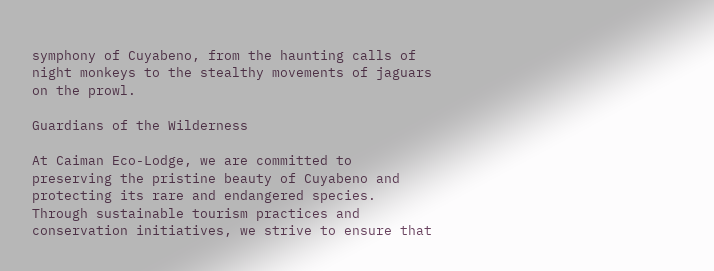symphony of Cuyabeno, from the haunting calls of night monkeys to the stealthy movements of jaguars on the prowl.

Guardians of the Wilderness

At Caiman Eco-Lodge, we are committed to preserving the pristine beauty of Cuyabeno and protecting its rare and endangered species. Through sustainable tourism practices and conservation initiatives, we strive to ensure that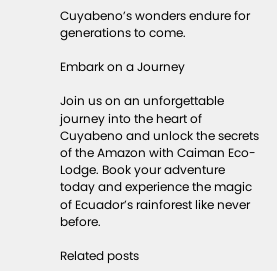Cuyabeno’s wonders endure for generations to come.

Embark on a Journey

Join us on an unforgettable journey into the heart of Cuyabeno and unlock the secrets of the Amazon with Caiman Eco-Lodge. Book your adventure today and experience the magic of Ecuador’s rainforest like never before.

Related posts